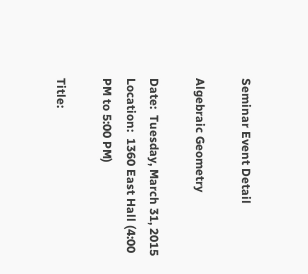Seminar Event Detail

Algebraic Geometry

Date:  Tuesday, March 31, 2015
Location:  1360 East Hall (4:00 PM to 5:00 PM)

Title: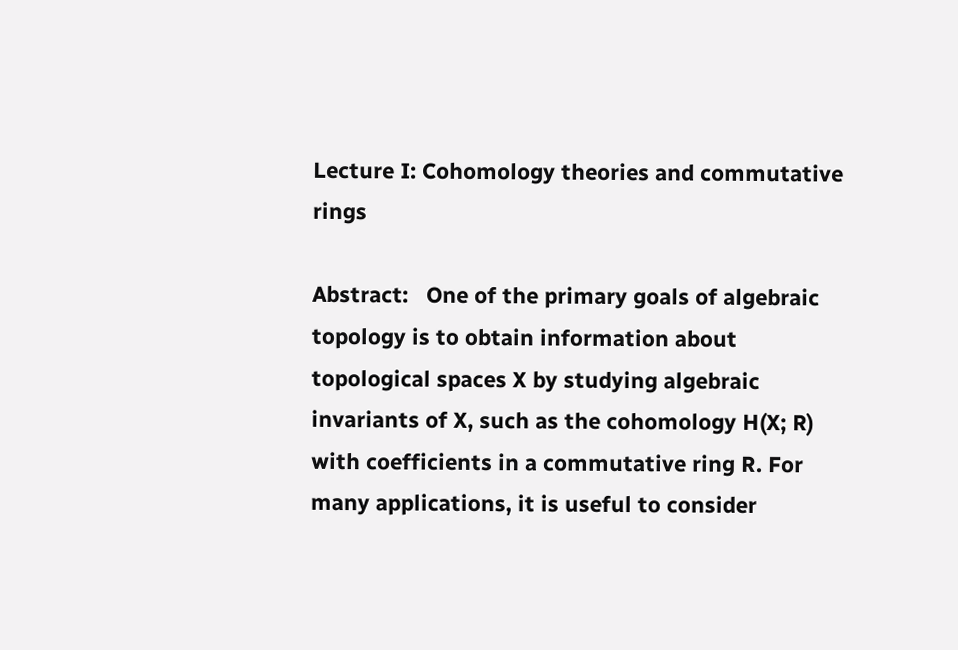Lecture I: Cohomology theories and commutative rings

Abstract:   One of the primary goals of algebraic topology is to obtain information about topological spaces X by studying algebraic invariants of X, such as the cohomology H(X; R) with coefficients in a commutative ring R. For many applications, it is useful to consider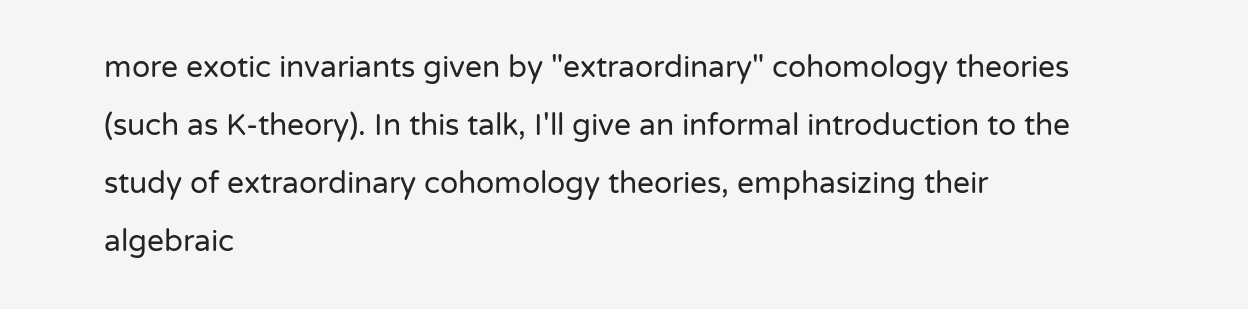more exotic invariants given by "extraordinary" cohomology theories (such as K-theory). In this talk, I'll give an informal introduction to the study of extraordinary cohomology theories, emphasizing their algebraic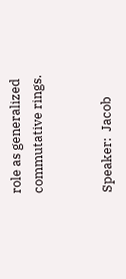role as generalized commutative rings.


Speaker:  Jacob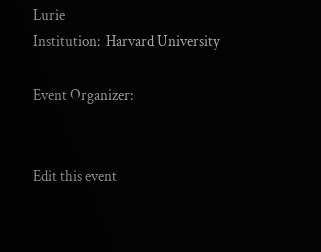Lurie
Institution:  Harvard University

Event Organizer:


Edit this event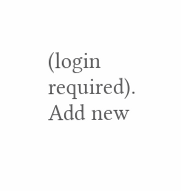(login required).
Add new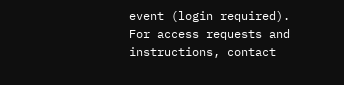event (login required).
For access requests and instructions, contact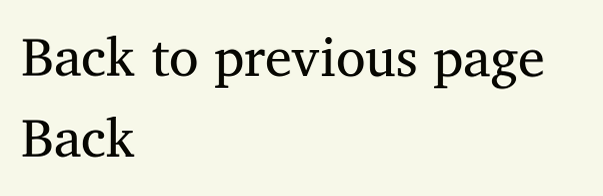Back to previous page
Back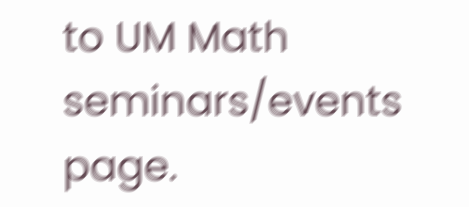to UM Math seminars/events page.